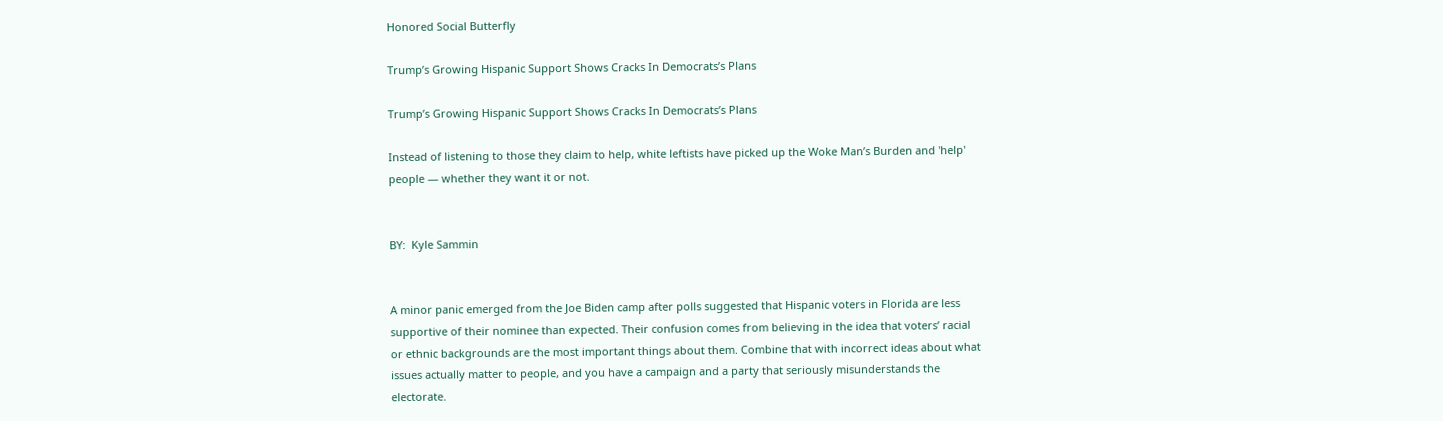Honored Social Butterfly

Trump’s Growing Hispanic Support Shows Cracks In Democrats’s Plans

Trump’s Growing Hispanic Support Shows Cracks In Democrats’s Plans

Instead of listening to those they claim to help, white leftists have picked up the Woke Man’s Burden and 'help' people — whether they want it or not.


BY:  Kyle Sammin


A minor panic emerged from the Joe Biden camp after polls suggested that Hispanic voters in Florida are less supportive of their nominee than expected. Their confusion comes from believing in the idea that voters’ racial or ethnic backgrounds are the most important things about them. Combine that with incorrect ideas about what issues actually matter to people, and you have a campaign and a party that seriously misunderstands the electorate.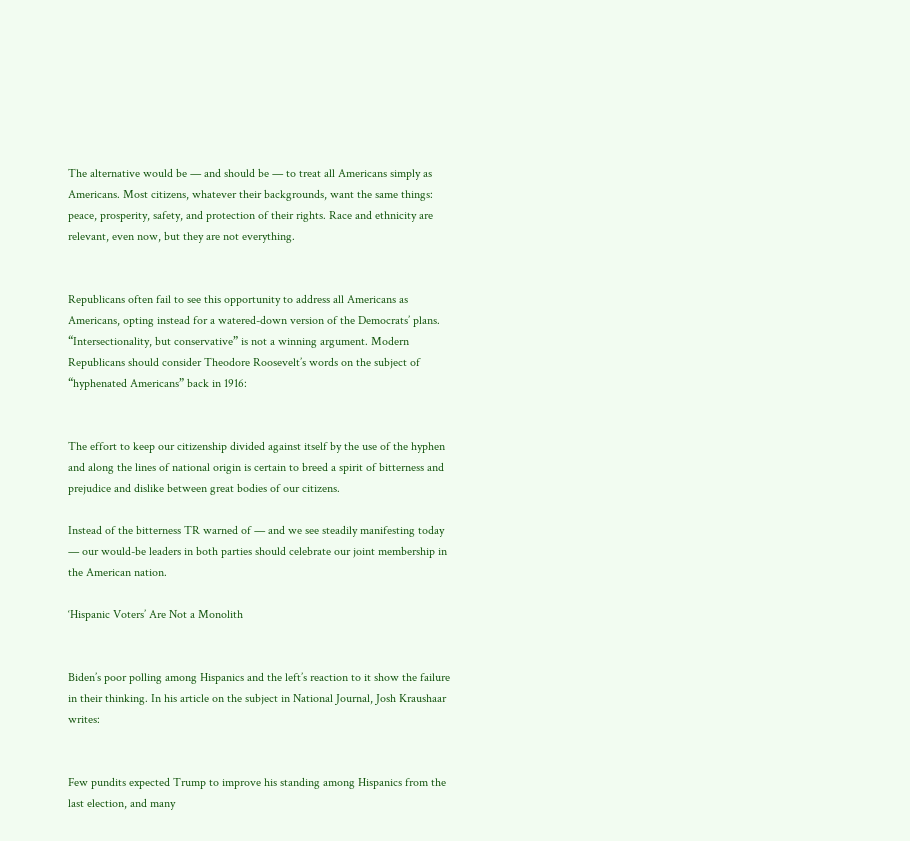The alternative would be — and should be — to treat all Americans simply as Americans. Most citizens, whatever their backgrounds, want the same things: peace, prosperity, safety, and protection of their rights. Race and ethnicity are relevant, even now, but they are not everything.


Republicans often fail to see this opportunity to address all Americans as Americans, opting instead for a watered-down version of the Democrats’ plans. “Intersectionality, but conservative” is not a winning argument. Modern Republicans should consider Theodore Roosevelt’s words on the subject of “hyphenated Americans” back in 1916:


The effort to keep our citizenship divided against itself by the use of the hyphen and along the lines of national origin is certain to breed a spirit of bitterness and prejudice and dislike between great bodies of our citizens.

Instead of the bitterness TR warned of — and we see steadily manifesting today — our would-be leaders in both parties should celebrate our joint membership in the American nation.

‘Hispanic Voters’ Are Not a Monolith


Biden’s poor polling among Hispanics and the left’s reaction to it show the failure in their thinking. In his article on the subject in National Journal, Josh Kraushaar writes:


Few pundits expected Trump to improve his standing among Hispanics from the last election, and many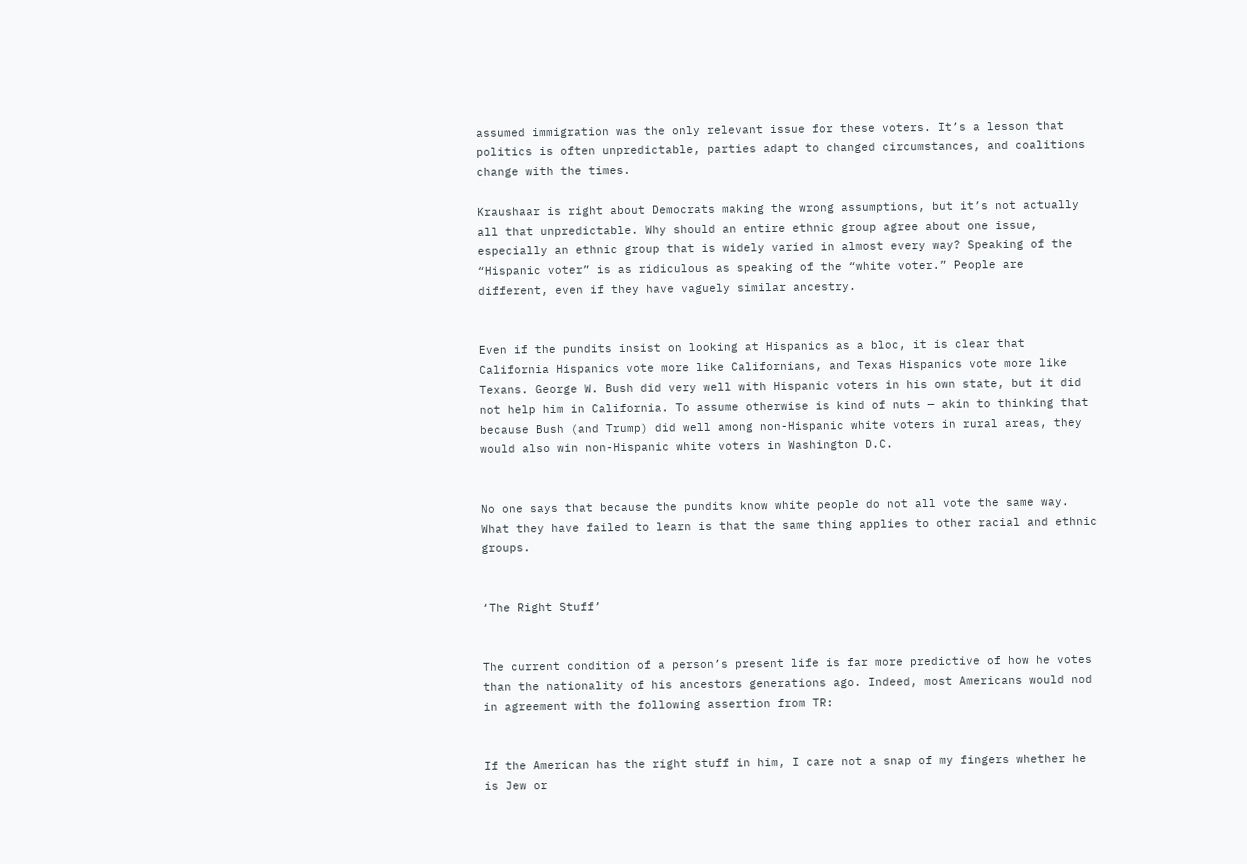assumed immigration was the only relevant issue for these voters. It’s a lesson that politics is often unpredictable, parties adapt to changed circumstances, and coalitions change with the times.

Kraushaar is right about Democrats making the wrong assumptions, but it’s not actually all that unpredictable. Why should an entire ethnic group agree about one issue, especially an ethnic group that is widely varied in almost every way? Speaking of the “Hispanic voter” is as ridiculous as speaking of the “white voter.” People are different, even if they have vaguely similar ancestry.


Even if the pundits insist on looking at Hispanics as a bloc, it is clear that California Hispanics vote more like Californians, and Texas Hispanics vote more like Texans. George W. Bush did very well with Hispanic voters in his own state, but it did not help him in California. To assume otherwise is kind of nuts — akin to thinking that because Bush (and Trump) did well among non-Hispanic white voters in rural areas, they would also win non-Hispanic white voters in Washington D.C.


No one says that because the pundits know white people do not all vote the same way. What they have failed to learn is that the same thing applies to other racial and ethnic groups.


‘The Right Stuff’


The current condition of a person’s present life is far more predictive of how he votes than the nationality of his ancestors generations ago. Indeed, most Americans would nod in agreement with the following assertion from TR:


If the American has the right stuff in him, I care not a snap of my fingers whether he is Jew or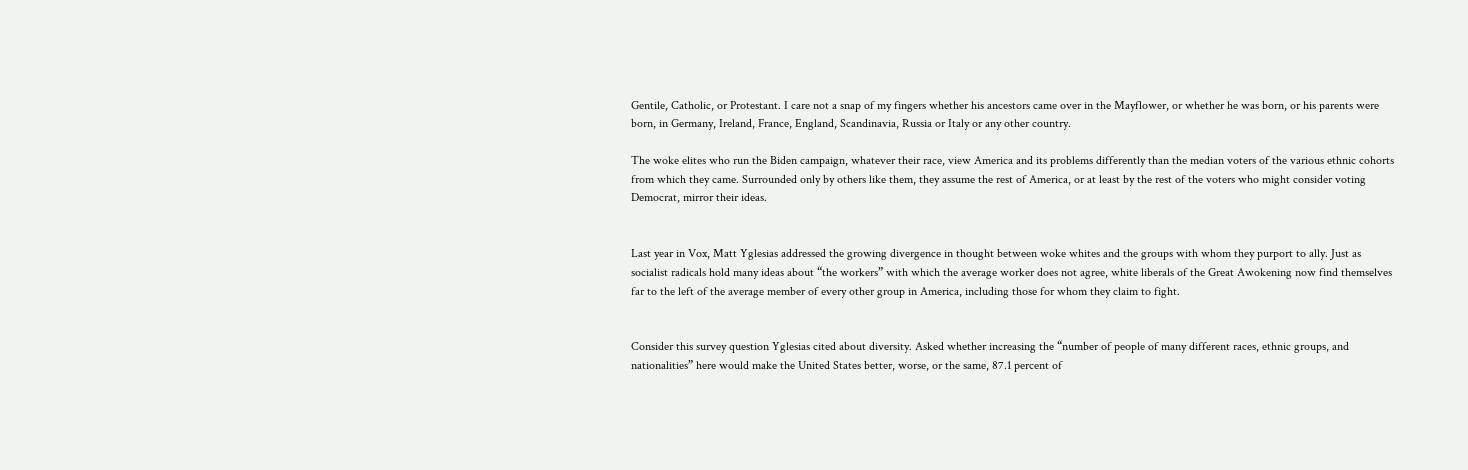Gentile, Catholic, or Protestant. I care not a snap of my fingers whether his ancestors came over in the Mayflower, or whether he was born, or his parents were born, in Germany, Ireland, France, England, Scandinavia, Russia or Italy or any other country.

The woke elites who run the Biden campaign, whatever their race, view America and its problems differently than the median voters of the various ethnic cohorts from which they came. Surrounded only by others like them, they assume the rest of America, or at least by the rest of the voters who might consider voting Democrat, mirror their ideas.


Last year in Vox, Matt Yglesias addressed the growing divergence in thought between woke whites and the groups with whom they purport to ally. Just as socialist radicals hold many ideas about “the workers” with which the average worker does not agree, white liberals of the Great Awokening now find themselves far to the left of the average member of every other group in America, including those for whom they claim to fight.


Consider this survey question Yglesias cited about diversity. Asked whether increasing the “number of people of many different races, ethnic groups, and nationalities” here would make the United States better, worse, or the same, 87.1 percent of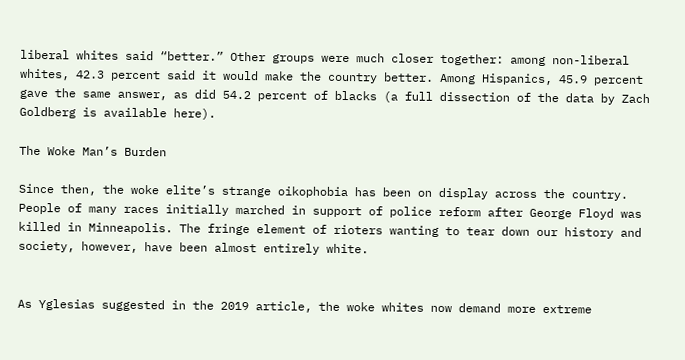liberal whites said “better.” Other groups were much closer together: among non-liberal whites, 42.3 percent said it would make the country better. Among Hispanics, 45.9 percent gave the same answer, as did 54.2 percent of blacks (a full dissection of the data by Zach Goldberg is available here).

The Woke Man’s Burden

Since then, the woke elite’s strange oikophobia has been on display across the country. People of many races initially marched in support of police reform after George Floyd was killed in Minneapolis. The fringe element of rioters wanting to tear down our history and society, however, have been almost entirely white.


As Yglesias suggested in the 2019 article, the woke whites now demand more extreme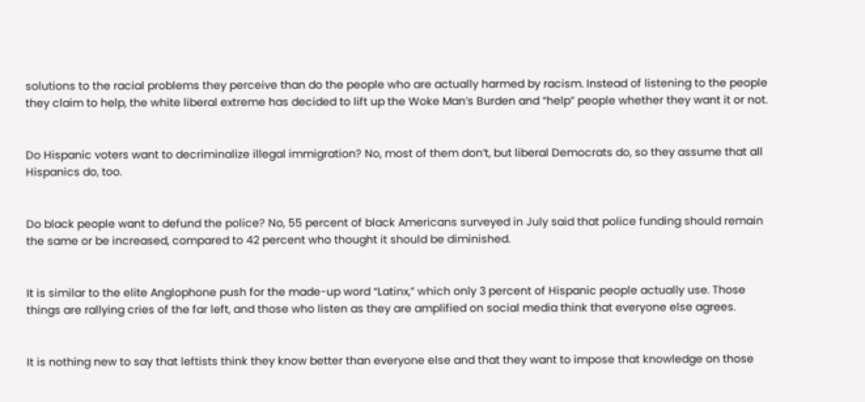solutions to the racial problems they perceive than do the people who are actually harmed by racism. Instead of listening to the people they claim to help, the white liberal extreme has decided to lift up the Woke Man’s Burden and “help” people whether they want it or not.


Do Hispanic voters want to decriminalize illegal immigration? No, most of them don’t, but liberal Democrats do, so they assume that all Hispanics do, too.


Do black people want to defund the police? No, 55 percent of black Americans surveyed in July said that police funding should remain the same or be increased, compared to 42 percent who thought it should be diminished.


It is similar to the elite Anglophone push for the made-up word “Latinx,” which only 3 percent of Hispanic people actually use. Those things are rallying cries of the far left, and those who listen as they are amplified on social media think that everyone else agrees.


It is nothing new to say that leftists think they know better than everyone else and that they want to impose that knowledge on those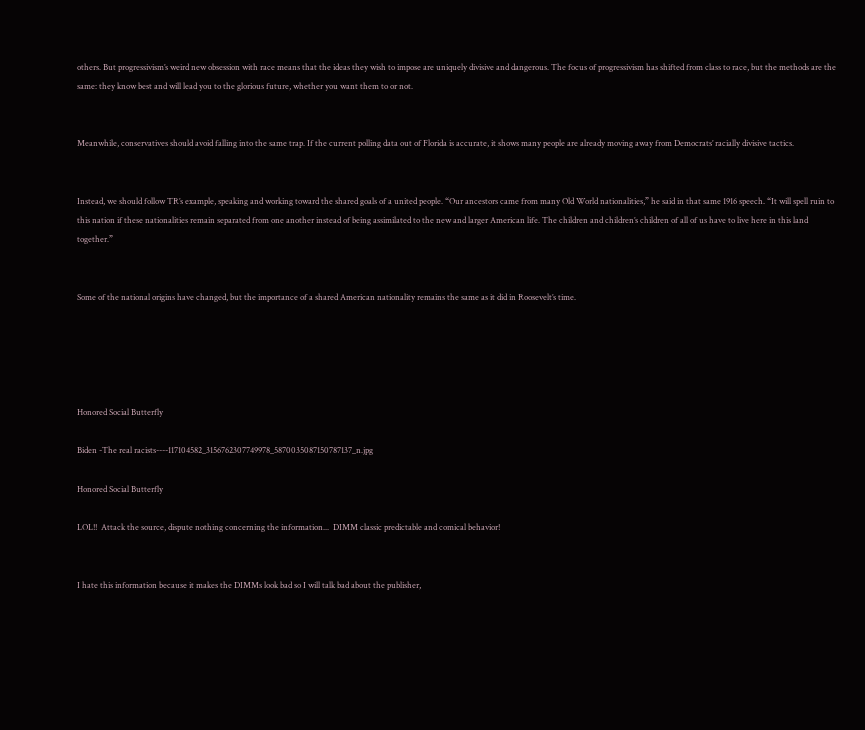others. But progressivism’s weird new obsession with race means that the ideas they wish to impose are uniquely divisive and dangerous. The focus of progressivism has shifted from class to race, but the methods are the same: they know best and will lead you to the glorious future, whether you want them to or not.


Meanwhile, conservatives should avoid falling into the same trap. If the current polling data out of Florida is accurate, it shows many people are already moving away from Democrats’ racially divisive tactics.


Instead, we should follow TR’s example, speaking and working toward the shared goals of a united people. “Our ancestors came from many Old World nationalities,” he said in that same 1916 speech. “It will spell ruin to this nation if these nationalities remain separated from one another instead of being assimilated to the new and larger American life. The children and children’s children of all of us have to live here in this land together.”


Some of the national origins have changed, but the importance of a shared American nationality remains the same as it did in Roosevelt’s time.





Honored Social Butterfly

Biden -The real racists----117104582_3156762307749978_5870035087150787137_n.jpg

Honored Social Butterfly

LOL!!  Attack the source, dispute nothing concerning the information...  DIMM classic predictable and comical behavior!


I hate this information because it makes the DIMMs look bad so I will talk bad about the publisher,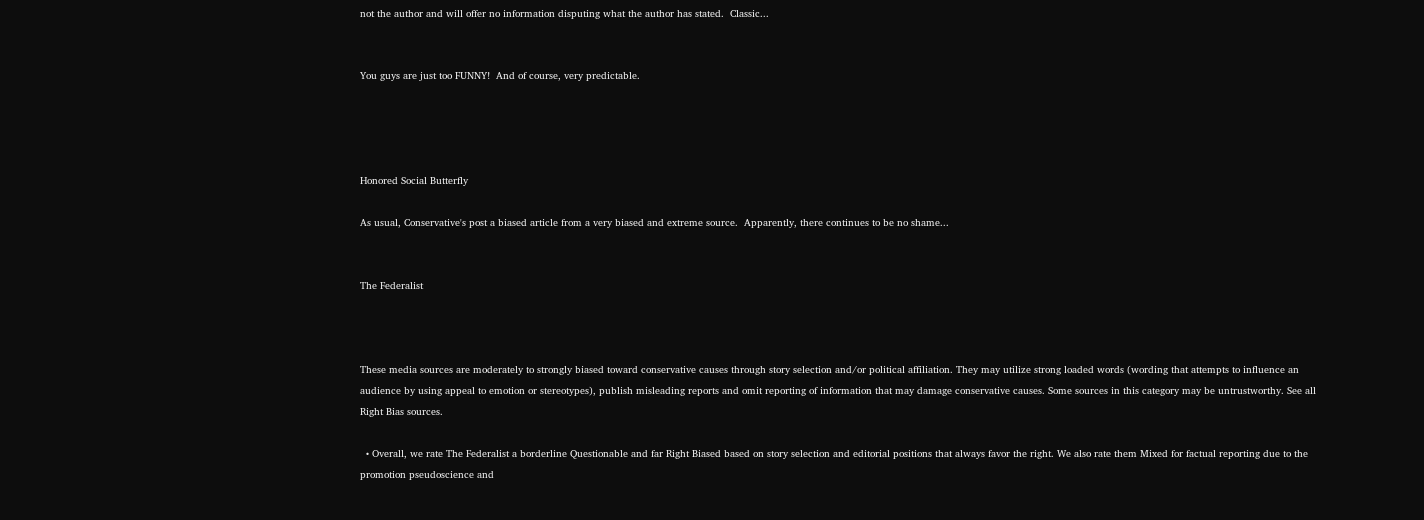not the author and will offer no information disputing what the author has stated.  Classic...


You guys are just too FUNNY!  And of course, very predictable.




Honored Social Butterfly

As usual, Conservative's post a biased article from a very biased and extreme source.  Apparently, there continues to be no shame...


The Federalist



These media sources are moderately to strongly biased toward conservative causes through story selection and/or political affiliation. They may utilize strong loaded words (wording that attempts to influence an audience by using appeal to emotion or stereotypes), publish misleading reports and omit reporting of information that may damage conservative causes. Some sources in this category may be untrustworthy. See all Right Bias sources.

  • Overall, we rate The Federalist a borderline Questionable and far Right Biased based on story selection and editorial positions that always favor the right. We also rate them Mixed for factual reporting due to the promotion pseudoscience and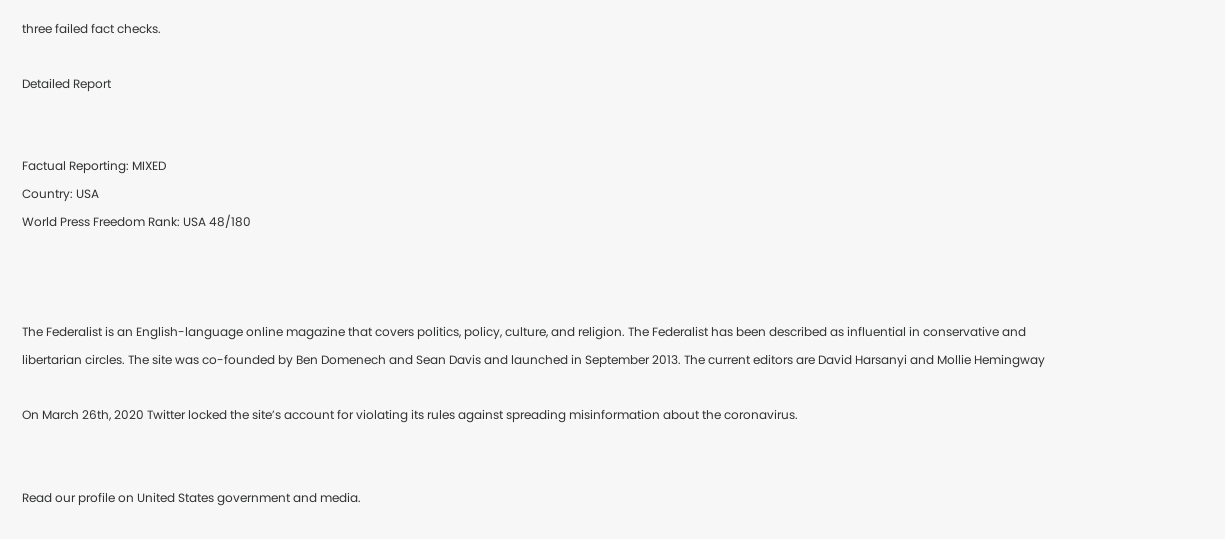three failed fact checks.

Detailed Report


Factual Reporting: MIXED
Country: USA
World Press Freedom Rank: USA 48/180



The Federalist is an English-language online magazine that covers politics, policy, culture, and religion. The Federalist has been described as influential in conservative and libertarian circles. The site was co-founded by Ben Domenech and Sean Davis and launched in September 2013. The current editors are David Harsanyi and Mollie Hemingway

On March 26th, 2020 Twitter locked the site’s account for violating its rules against spreading misinformation about the coronavirus.


Read our profile on United States government and media.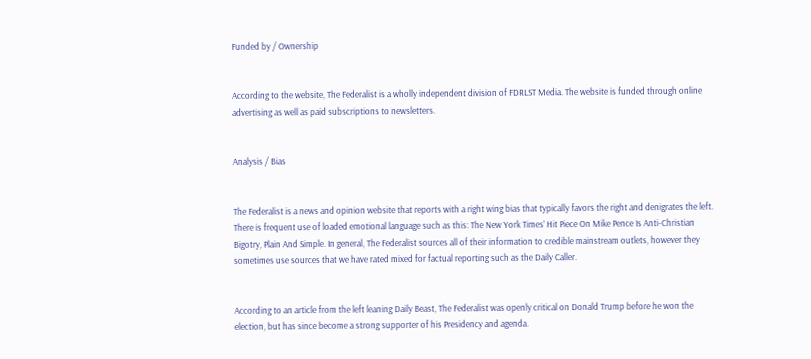Funded by / Ownership


According to the website, The Federalist is a wholly independent division of FDRLST Media. The website is funded through online advertising as well as paid subscriptions to newsletters.


Analysis / Bias


The Federalist is a news and opinion website that reports with a right wing bias that typically favors the right and denigrates the left. There is frequent use of loaded emotional language such as this: The New York Times’ Hit Piece On Mike Pence Is Anti-Christian Bigotry, Plain And Simple. In general, The Federalist sources all of their information to credible mainstream outlets, however they sometimes use sources that we have rated mixed for factual reporting such as the Daily Caller.


According to an article from the left leaning Daily Beast, The Federalist was openly critical on Donald Trump before he won the election, but has since become a strong supporter of his Presidency and agenda.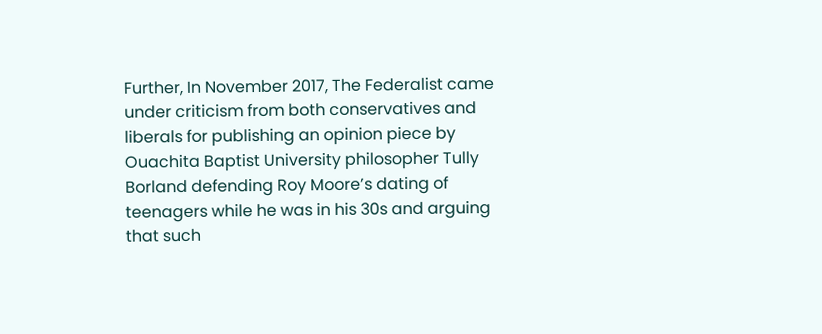Further, In November 2017, The Federalist came under criticism from both conservatives and liberals for publishing an opinion piece by Ouachita Baptist University philosopher Tully Borland defending Roy Moore’s dating of teenagers while he was in his 30s and arguing that such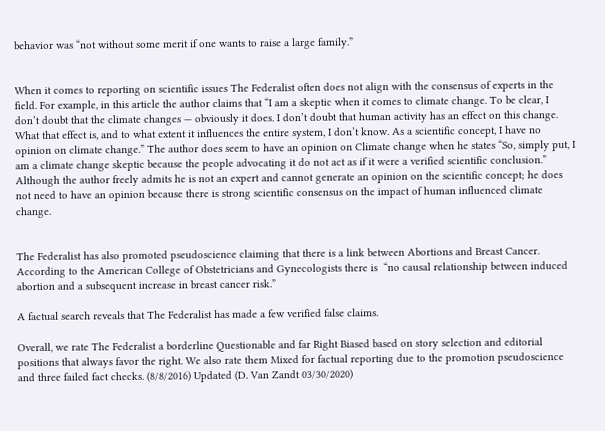behavior was “not without some merit if one wants to raise a large family.”


When it comes to reporting on scientific issues The Federalist often does not align with the consensus of experts in the field. For example, in this article the author claims that “I am a skeptic when it comes to climate change. To be clear, I don’t doubt that the climate changes — obviously it does. I don’t doubt that human activity has an effect on this change. What that effect is, and to what extent it influences the entire system, I don’t know. As a scientific concept, I have no opinion on climate change.” The author does seem to have an opinion on Climate change when he states “So, simply put, I am a climate change skeptic because the people advocating it do not act as if it were a verified scientific conclusion.” Although the author freely admits he is not an expert and cannot generate an opinion on the scientific concept; he does not need to have an opinion because there is strong scientific consensus on the impact of human influenced climate change.


The Federalist has also promoted pseudoscience claiming that there is a link between Abortions and Breast Cancer. According to the American College of Obstetricians and Gynecologists there is  “no causal relationship between induced abortion and a subsequent increase in breast cancer risk.”

A factual search reveals that The Federalist has made a few verified false claims.

Overall, we rate The Federalist a borderline Questionable and far Right Biased based on story selection and editorial positions that always favor the right. We also rate them Mixed for factual reporting due to the promotion pseudoscience and three failed fact checks. (8/8/2016) Updated (D. Van Zandt 03/30/2020)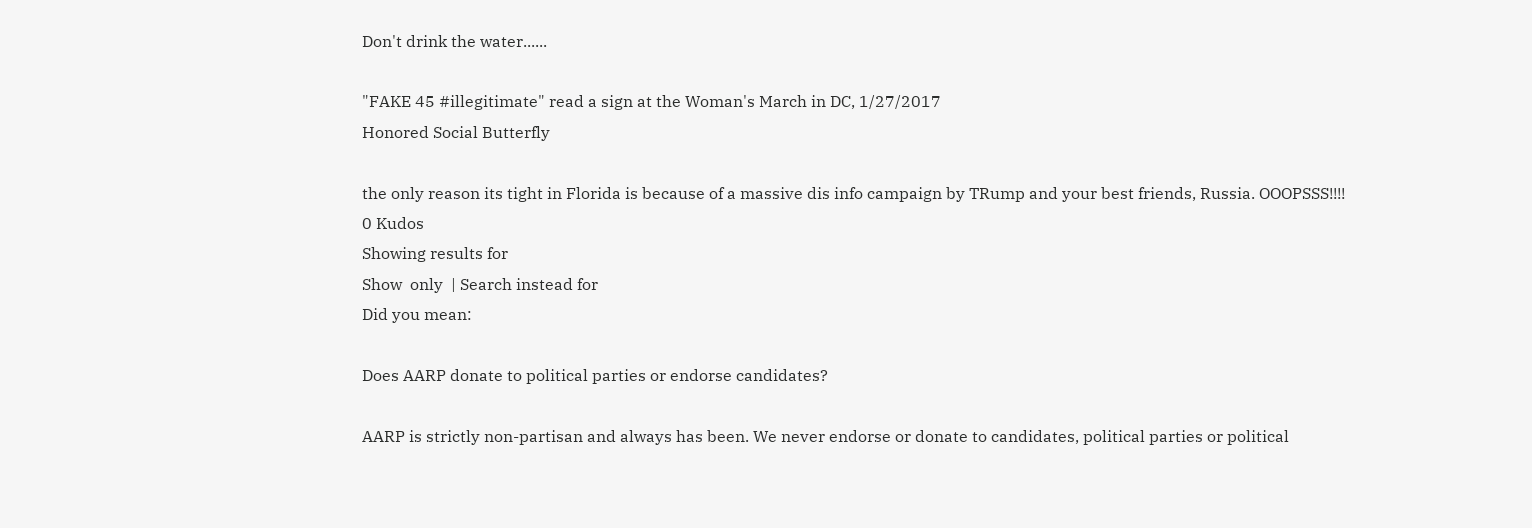Don't drink the water......

"FAKE 45 #illegitimate" read a sign at the Woman's March in DC, 1/27/2017
Honored Social Butterfly

the only reason its tight in Florida is because of a massive dis info campaign by TRump and your best friends, Russia. OOOPSSS!!!!
0 Kudos
Showing results for
Show  only  | Search instead for
Did you mean:

Does AARP donate to political parties or endorse candidates?

AARP is strictly non-partisan and always has been. We never endorse or donate to candidates, political parties or political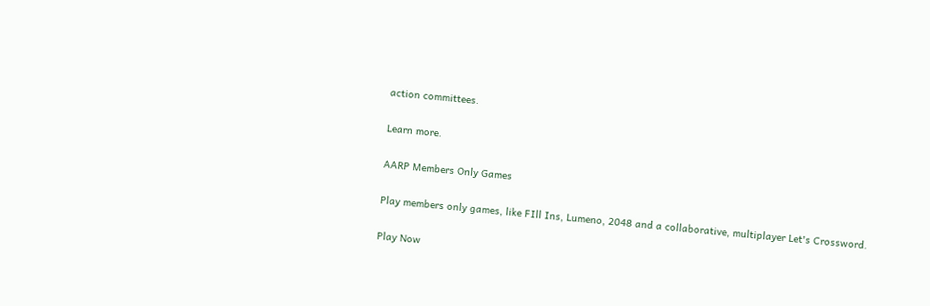action committees.

Learn more.

AARP Members Only Games

Play members only games, like FIll Ins, Lumeno, 2048 and a collaborative, multiplayer Let's Crossword.

Play Now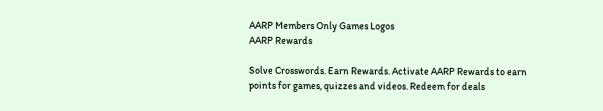AARP Members Only Games Logos
AARP Rewards

Solve Crosswords. Earn Rewards. Activate AARP Rewards to earn points for games, quizzes and videos. Redeem for deals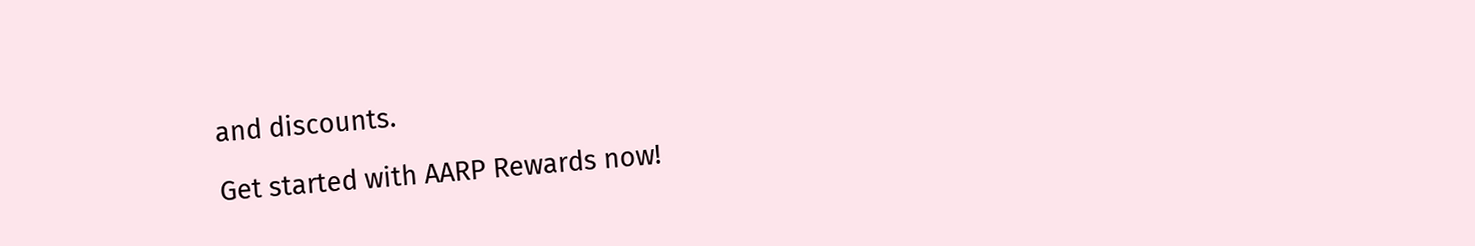and discounts.

Get started with AARP Rewards now!